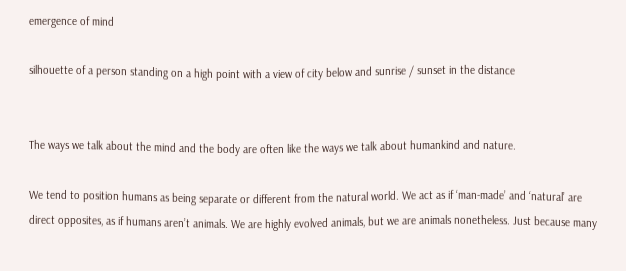emergence of mind

silhouette of a person standing on a high point with a view of city below and sunrise / sunset in the distance


The ways we talk about the mind and the body are often like the ways we talk about humankind and nature.

We tend to position humans as being separate or different from the natural world. We act as if ‘man-made’ and ‘natural’ are direct opposites, as if humans aren’t animals. We are highly evolved animals, but we are animals nonetheless. Just because many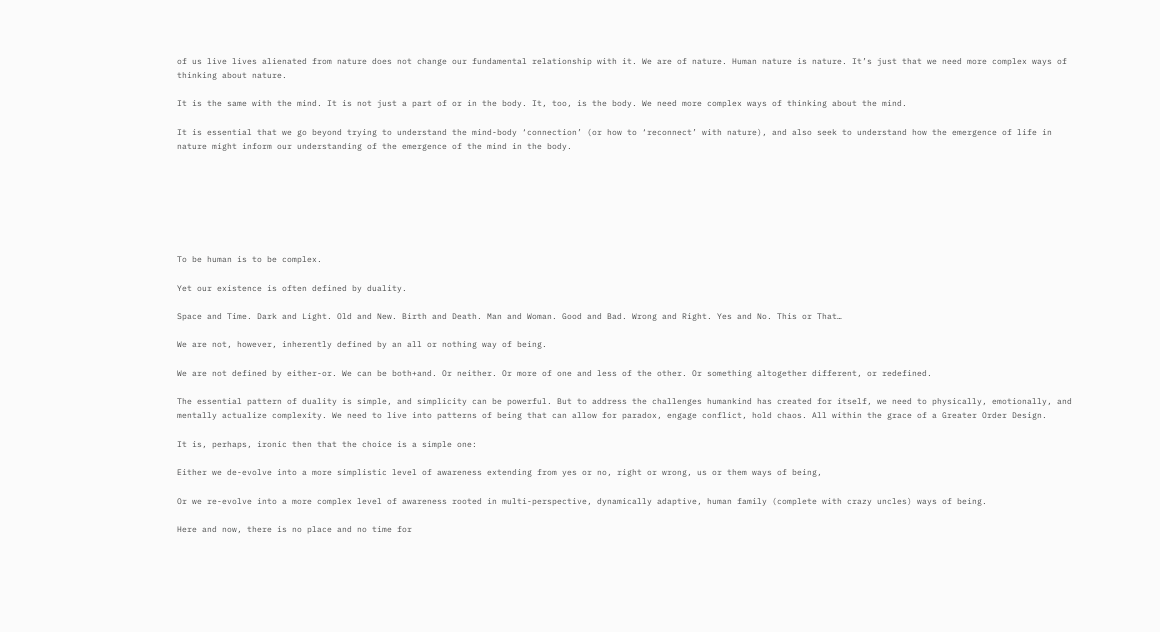of us live lives alienated from nature does not change our fundamental relationship with it. We are of nature. Human nature is nature. It’s just that we need more complex ways of thinking about nature.

It is the same with the mind. It is not just a part of or in the body. It, too, is the body. We need more complex ways of thinking about the mind.

It is essential that we go beyond trying to understand the mind-body ‘connection’ (or how to ‘reconnect’ with nature), and also seek to understand how the emergence of life in nature might inform our understanding of the emergence of the mind in the body.







To be human is to be complex.

Yet our existence is often defined by duality.

Space and Time. Dark and Light. Old and New. Birth and Death. Man and Woman. Good and Bad. Wrong and Right. Yes and No. This or That…

We are not, however, inherently defined by an all or nothing way of being.

We are not defined by either-or. We can be both+and. Or neither. Or more of one and less of the other. Or something altogether different, or redefined.

The essential pattern of duality is simple, and simplicity can be powerful. But to address the challenges humankind has created for itself, we need to physically, emotionally, and mentally actualize complexity. We need to live into patterns of being that can allow for paradox, engage conflict, hold chaos. All within the grace of a Greater Order Design.

It is, perhaps, ironic then that the choice is a simple one:

Either we de-evolve into a more simplistic level of awareness extending from yes or no, right or wrong, us or them ways of being,

Or we re-evolve into a more complex level of awareness rooted in multi-perspective, dynamically adaptive, human family (complete with crazy uncles) ways of being.

Here and now, there is no place and no time for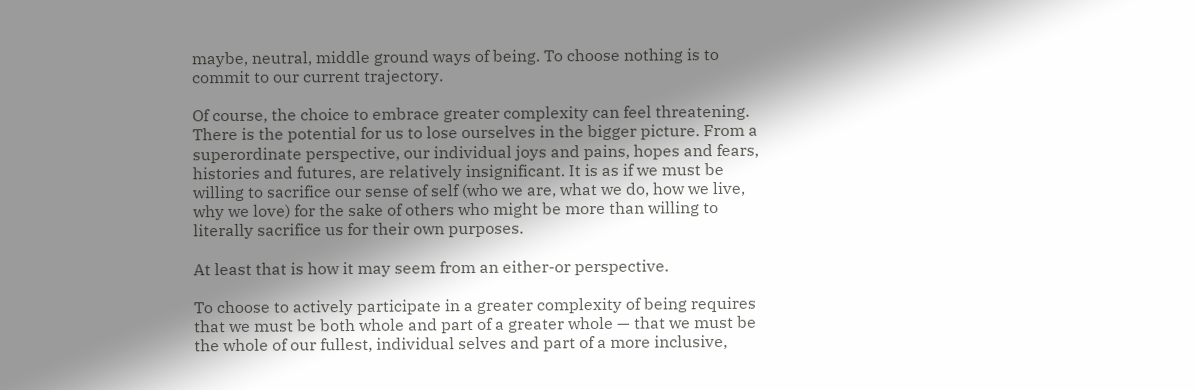maybe, neutral, middle ground ways of being. To choose nothing is to commit to our current trajectory.

Of course, the choice to embrace greater complexity can feel threatening. There is the potential for us to lose ourselves in the bigger picture. From a superordinate perspective, our individual joys and pains, hopes and fears, histories and futures, are relatively insignificant. It is as if we must be willing to sacrifice our sense of self (who we are, what we do, how we live, why we love) for the sake of others who might be more than willing to literally sacrifice us for their own purposes.

At least that is how it may seem from an either-or perspective.

To choose to actively participate in a greater complexity of being requires that we must be both whole and part of a greater whole — that we must be the whole of our fullest, individual selves and part of a more inclusive,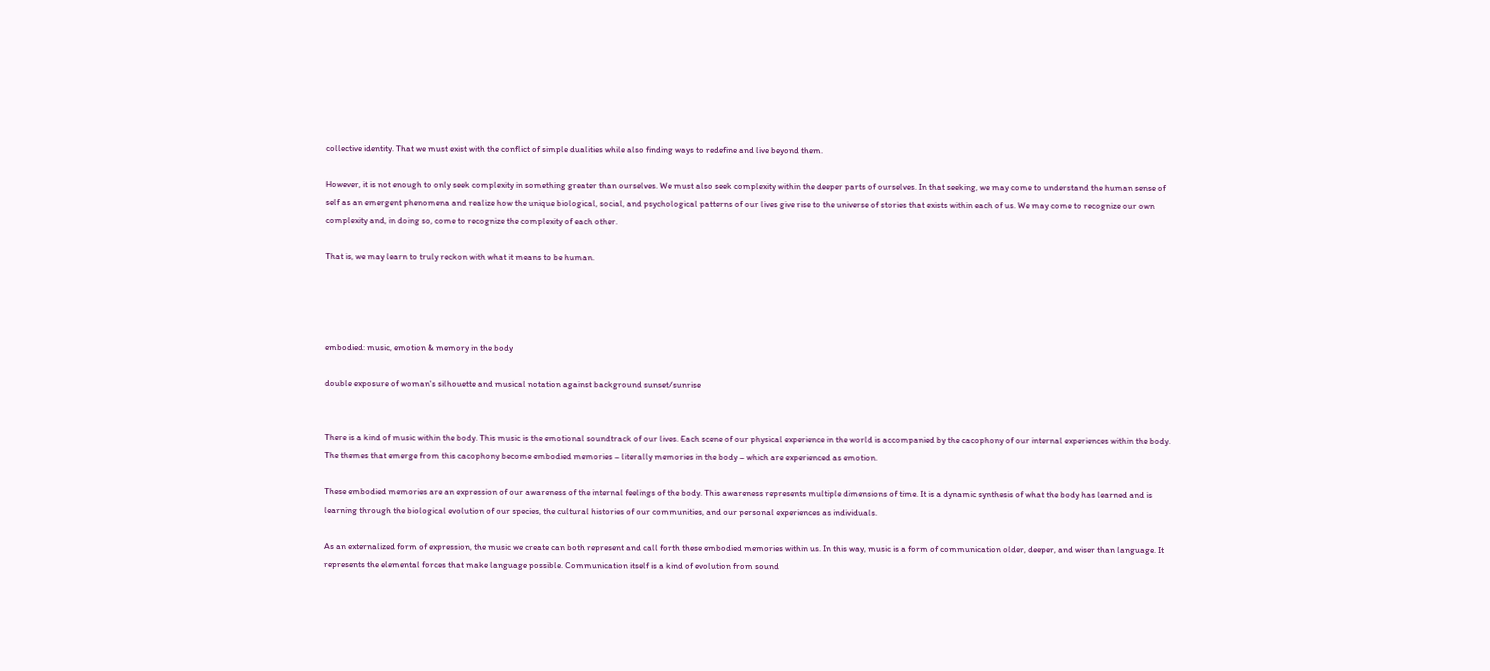collective identity. That we must exist with the conflict of simple dualities while also finding ways to redefine and live beyond them.

However, it is not enough to only seek complexity in something greater than ourselves. We must also seek complexity within the deeper parts of ourselves. In that seeking, we may come to understand the human sense of self as an emergent phenomena and realize how the unique biological, social, and psychological patterns of our lives give rise to the universe of stories that exists within each of us. We may come to recognize our own complexity and, in doing so, come to recognize the complexity of each other.

That is, we may learn to truly reckon with what it means to be human.




embodied: music, emotion & memory in the body

double exposure of woman's silhouette and musical notation against background sunset/sunrise


There is a kind of music within the body. This music is the emotional soundtrack of our lives. Each scene of our physical experience in the world is accompanied by the cacophony of our internal experiences within the body. The themes that emerge from this cacophony become embodied memories – literally memories in the body – which are experienced as emotion.

These embodied memories are an expression of our awareness of the internal feelings of the body. This awareness represents multiple dimensions of time. It is a dynamic synthesis of what the body has learned and is learning through the biological evolution of our species, the cultural histories of our communities, and our personal experiences as individuals.

As an externalized form of expression, the music we create can both represent and call forth these embodied memories within us. In this way, music is a form of communication older, deeper, and wiser than language. It represents the elemental forces that make language possible. Communication itself is a kind of evolution from sound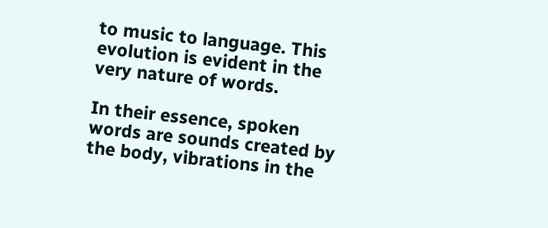to music to language. This evolution is evident in the very nature of words.

In their essence, spoken words are sounds created by the body, vibrations in the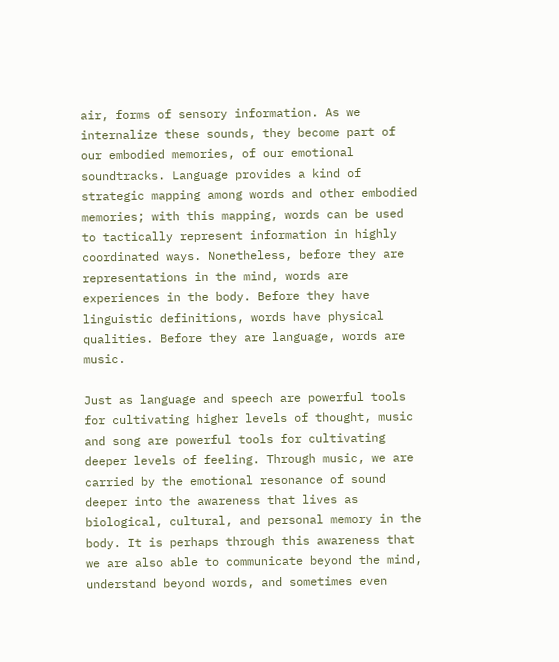air, forms of sensory information. As we internalize these sounds, they become part of our embodied memories, of our emotional soundtracks. Language provides a kind of strategic mapping among words and other embodied memories; with this mapping, words can be used to tactically represent information in highly coordinated ways. Nonetheless, before they are representations in the mind, words are experiences in the body. Before they have linguistic definitions, words have physical qualities. Before they are language, words are music.

Just as language and speech are powerful tools for cultivating higher levels of thought, music and song are powerful tools for cultivating deeper levels of feeling. Through music, we are carried by the emotional resonance of sound deeper into the awareness that lives as biological, cultural, and personal memory in the body. It is perhaps through this awareness that we are also able to communicate beyond the mind, understand beyond words, and sometimes even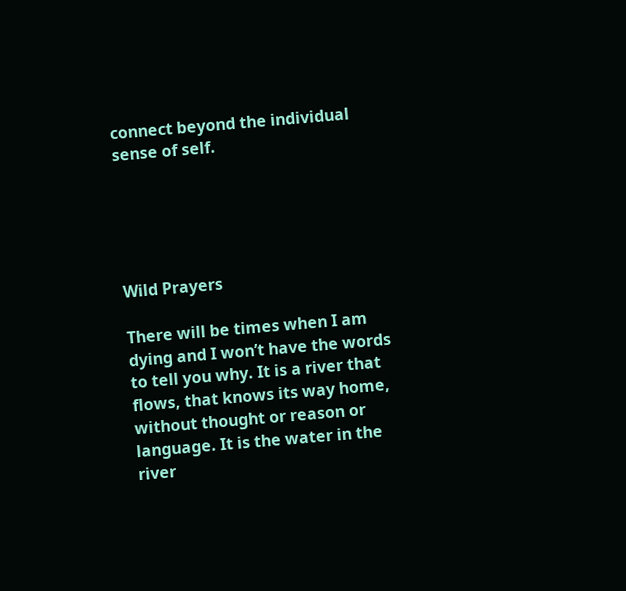connect beyond the individual sense of self.





Wild Prayers

There will be times when I am dying and I won’t have the words to tell you why. It is a river that flows, that knows its way home, without thought or reason or language. It is the water in the river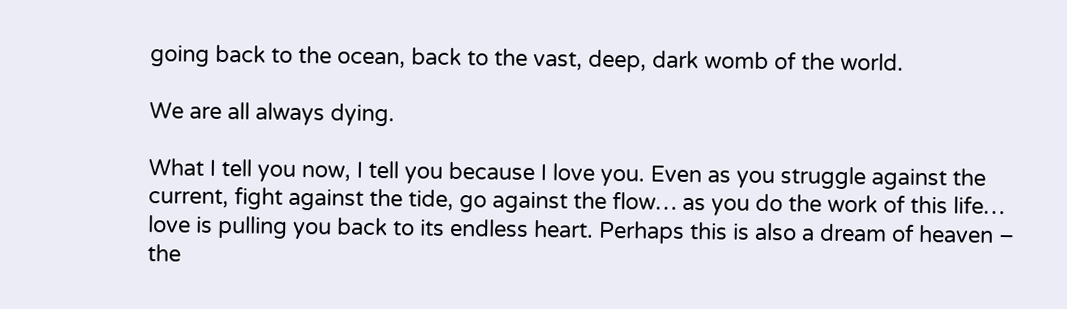going back to the ocean, back to the vast, deep, dark womb of the world.

We are all always dying.

What I tell you now, I tell you because I love you. Even as you struggle against the current, fight against the tide, go against the flow… as you do the work of this life… love is pulling you back to its endless heart. Perhaps this is also a dream of heaven – the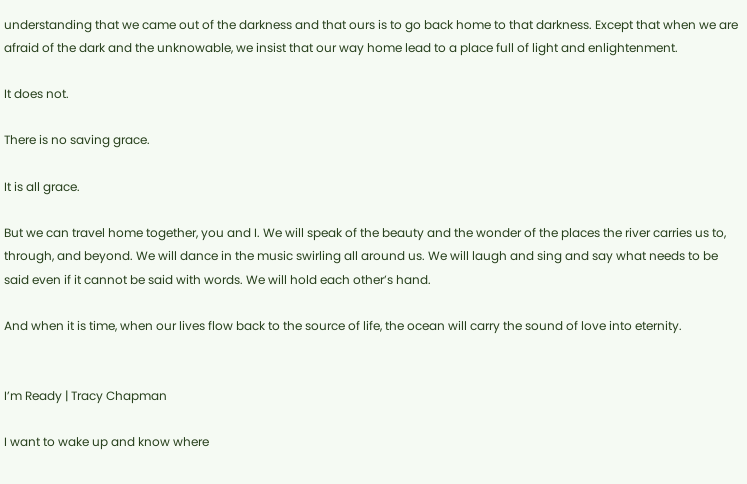understanding that we came out of the darkness and that ours is to go back home to that darkness. Except that when we are afraid of the dark and the unknowable, we insist that our way home lead to a place full of light and enlightenment.

It does not.

There is no saving grace.

It is all grace.

But we can travel home together, you and I. We will speak of the beauty and the wonder of the places the river carries us to, through, and beyond. We will dance in the music swirling all around us. We will laugh and sing and say what needs to be said even if it cannot be said with words. We will hold each other’s hand.

And when it is time, when our lives flow back to the source of life, the ocean will carry the sound of love into eternity.


I’m Ready | Tracy Chapman

I want to wake up and know where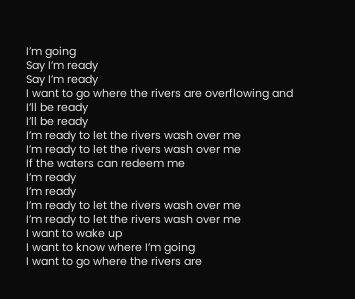I’m going
Say I’m ready
Say I’m ready
I want to go where the rivers are overflowing and
I’ll be ready
I’ll be ready
I’m ready to let the rivers wash over me
I’m ready to let the rivers wash over me
If the waters can redeem me
I’m ready
I’m ready
I’m ready to let the rivers wash over me
I’m ready to let the rivers wash over me
I want to wake up
I want to know where I’m going
I want to go where the rivers are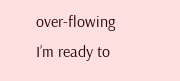over-flowing
I’m ready to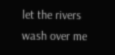let the rivers wash over me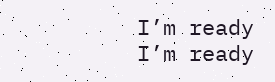I’m ready
I’m ready